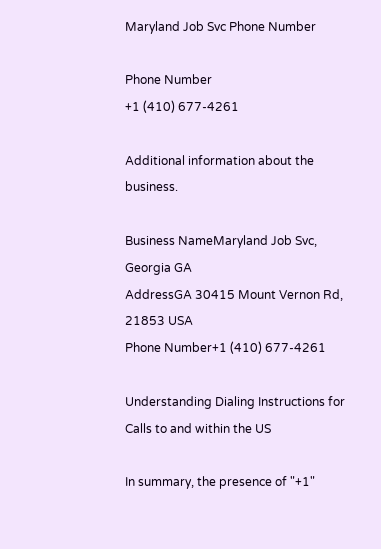Maryland Job Svc Phone Number

Phone Number
+1 (410) 677-4261

Additional information about the business.

Business NameMaryland Job Svc, Georgia GA
AddressGA 30415 Mount Vernon Rd, 21853 USA
Phone Number+1 (410) 677-4261

Understanding Dialing Instructions for Calls to and within the US

In summary, the presence of "+1"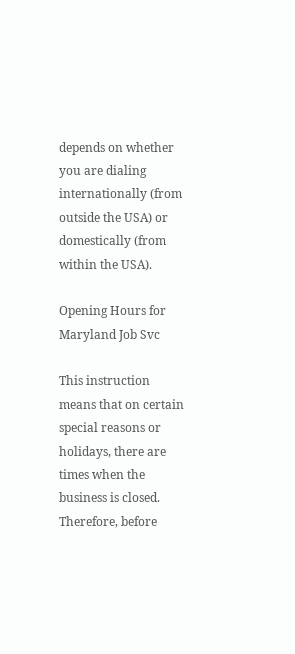depends on whether you are dialing internationally (from outside the USA) or domestically (from within the USA).

Opening Hours for Maryland Job Svc

This instruction means that on certain special reasons or holidays, there are times when the business is closed. Therefore, before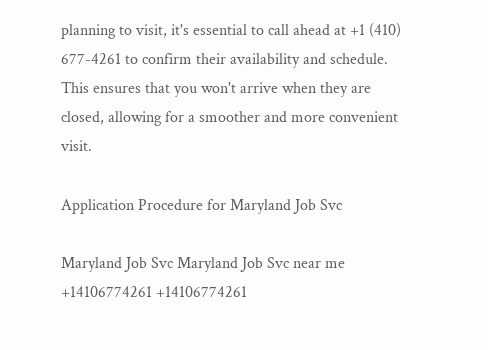planning to visit, it's essential to call ahead at +1 (410) 677-4261 to confirm their availability and schedule. This ensures that you won't arrive when they are closed, allowing for a smoother and more convenient visit.

Application Procedure for Maryland Job Svc

Maryland Job Svc Maryland Job Svc near me +14106774261 +14106774261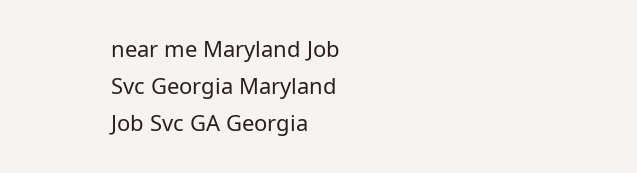near me Maryland Job Svc Georgia Maryland Job Svc GA Georgia